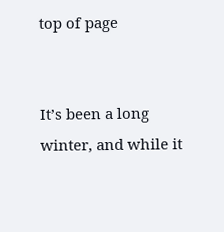top of page


It’s been a long winter, and while it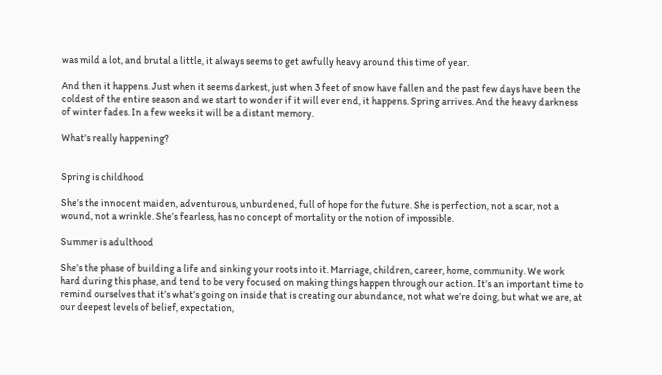was mild a lot, and brutal a little, it always seems to get awfully heavy around this time of year.

And then it happens. Just when it seems darkest, just when 3 feet of snow have fallen and the past few days have been the coldest of the entire season and we start to wonder if it will ever end, it happens. Spring arrives. And the heavy darkness of winter fades. In a few weeks it will be a distant memory.

What's really happening?


Spring is childhood

She’s the innocent maiden, adventurous, unburdened, full of hope for the future. She is perfection, not a scar, not a wound, not a wrinkle. She’s fearless, has no concept of mortality or the notion of impossible.

Summer is adulthood

She’s the phase of building a life and sinking your roots into it. Marriage, children, career, home, community. We work hard during this phase, and tend to be very focused on making things happen through our action. It’s an important time to remind ourselves that it’s what’s going on inside that is creating our abundance, not what we’re doing, but what we are, at our deepest levels of belief, expectation,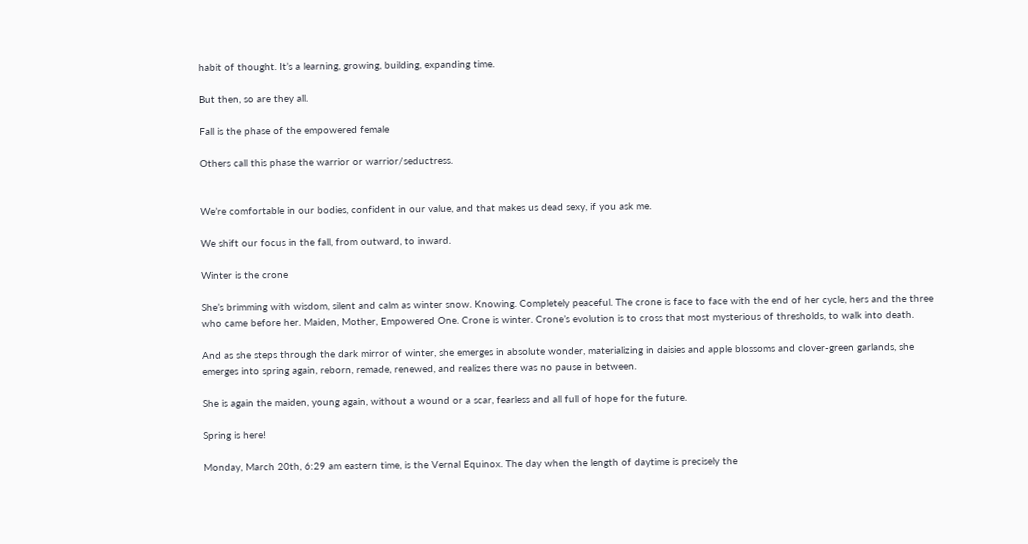habit of thought. It’s a learning, growing, building, expanding time.

But then, so are they all.

Fall is the phase of the empowered female

Others call this phase the warrior or warrior/seductress.


We’re comfortable in our bodies, confident in our value, and that makes us dead sexy, if you ask me.

We shift our focus in the fall, from outward, to inward.

Winter is the crone

She’s brimming with wisdom, silent and calm as winter snow. Knowing. Completely peaceful. The crone is face to face with the end of her cycle, hers and the three who came before her. Maiden, Mother, Empowered One. Crone is winter. Crone’s evolution is to cross that most mysterious of thresholds, to walk into death.

And as she steps through the dark mirror of winter, she emerges in absolute wonder, materializing in daisies and apple blossoms and clover-green garlands, she emerges into spring again, reborn, remade, renewed, and realizes there was no pause in between.

She is again the maiden, young again, without a wound or a scar, fearless and all full of hope for the future.

Spring is here!

Monday, March 20th, 6:29 am eastern time, is the Vernal Equinox. The day when the length of daytime is precisely the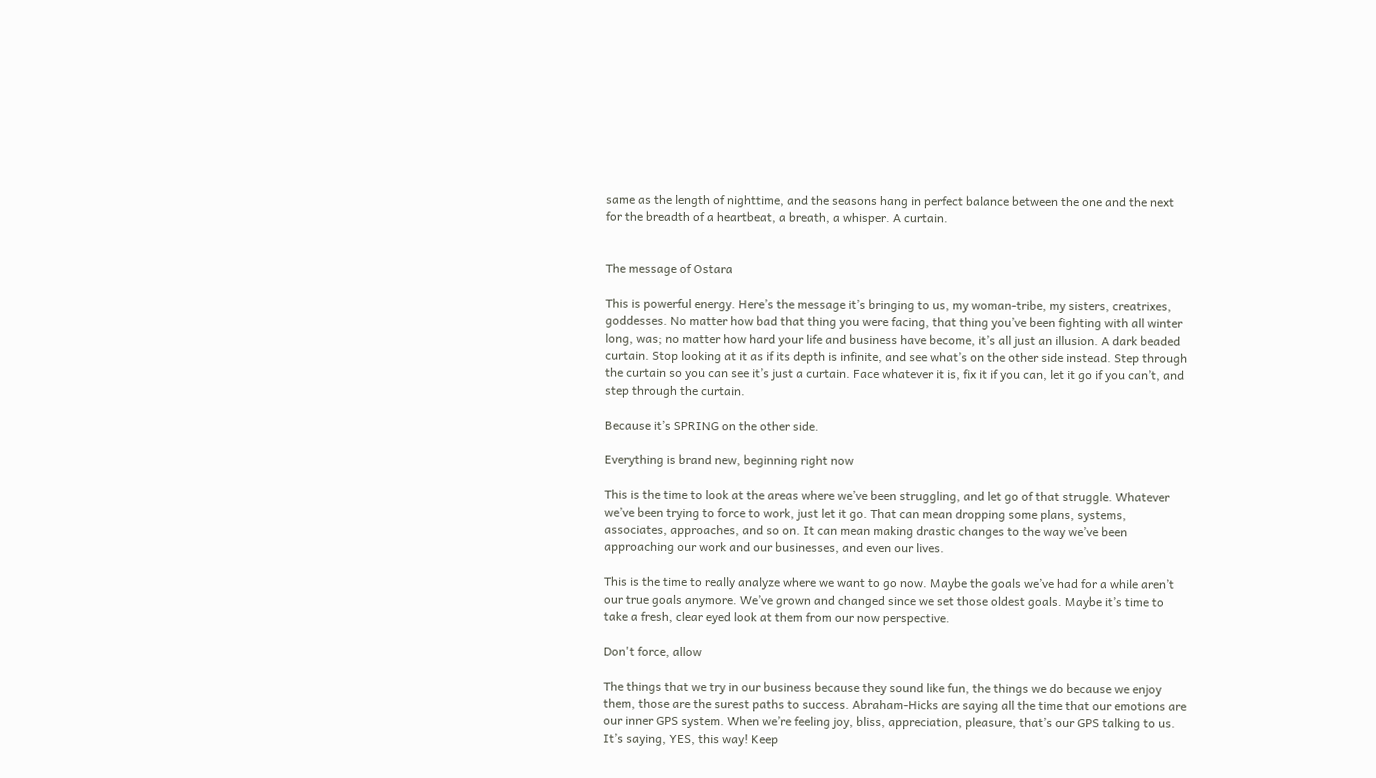same as the length of nighttime, and the seasons hang in perfect balance between the one and the next for the breadth of a heartbeat, a breath, a whisper. A curtain.


The message of Ostara

This is powerful energy. Here’s the message it’s bringing to us, my woman-tribe, my sisters, creatrixes,  goddesses. No matter how bad that thing you were facing, that thing you’ve been fighting with all winter long, was; no matter how hard your life and business have become, it’s all just an illusion. A dark beaded curtain. Stop looking at it as if its depth is infinite, and see what’s on the other side instead. Step through the curtain so you can see it’s just a curtain. Face whatever it is, fix it if you can, let it go if you can’t, and step through the curtain.

Because it’s SPRING on the other side.

Everything is brand new, beginning right now

This is the time to look at the areas where we’ve been struggling, and let go of that struggle. Whatever we’ve been trying to force to work, just let it go. That can mean dropping some plans, systems, associates, approaches, and so on. It can mean making drastic changes to the way we’ve been approaching our work and our businesses, and even our lives.

This is the time to really analyze where we want to go now. Maybe the goals we’ve had for a while aren’t our true goals anymore. We’ve grown and changed since we set those oldest goals. Maybe it’s time to take a fresh, clear eyed look at them from our now perspective.

Don't force, allow

The things that we try in our business because they sound like fun, the things we do because we enjoy them, those are the surest paths to success. Abraham-Hicks are saying all the time that our emotions are our inner GPS system. When we’re feeling joy, bliss, appreciation, pleasure, that’s our GPS talking to us. It’s saying, YES, this way! Keep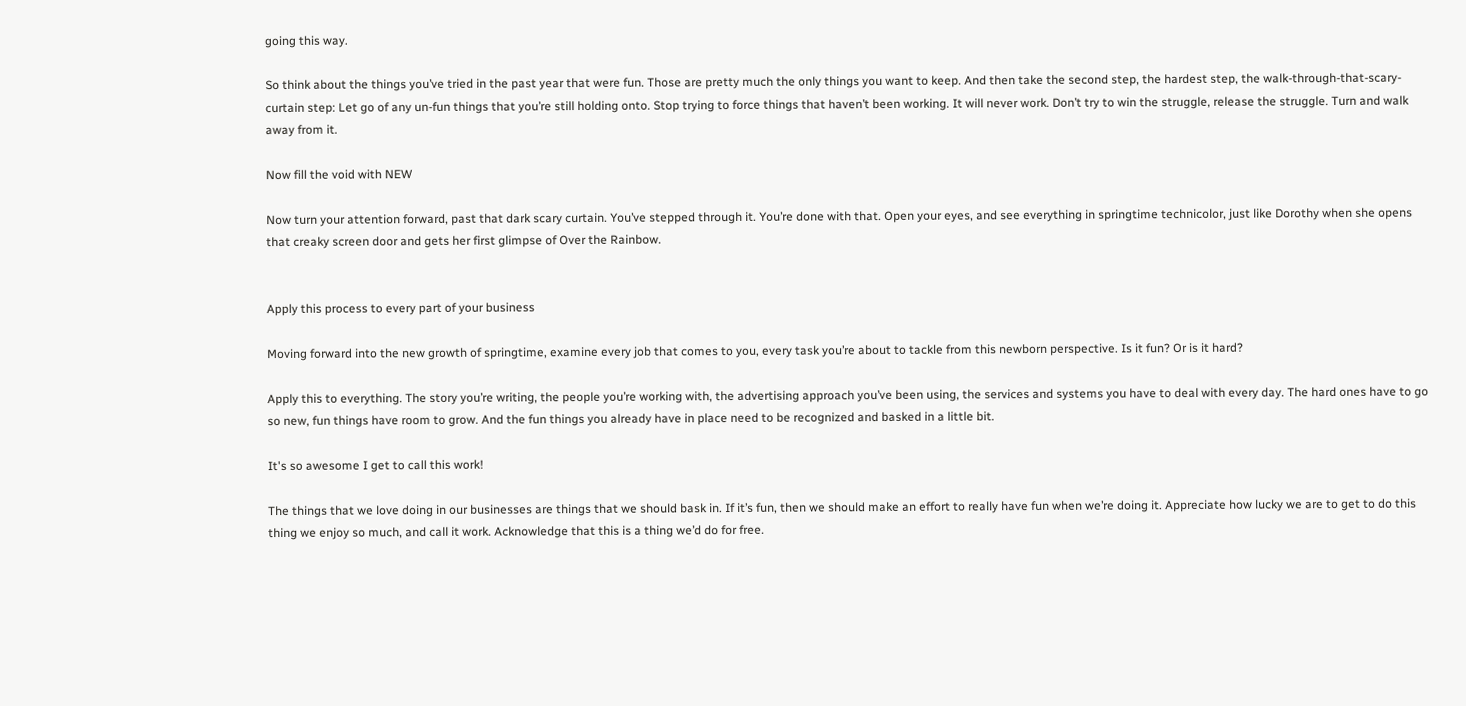going this way.

So think about the things you’ve tried in the past year that were fun. Those are pretty much the only things you want to keep. And then take the second step, the hardest step, the walk-through-that-scary-curtain step: Let go of any un-fun things that you’re still holding onto. Stop trying to force things that haven’t been working. It will never work. Don’t try to win the struggle, release the struggle. Turn and walk away from it.

Now fill the void with NEW

Now turn your attention forward, past that dark scary curtain. You’ve stepped through it. You’re done with that. Open your eyes, and see everything in springtime technicolor, just like Dorothy when she opens that creaky screen door and gets her first glimpse of Over the Rainbow.


Apply this process to every part of your business

Moving forward into the new growth of springtime, examine every job that comes to you, every task you’re about to tackle from this newborn perspective. Is it fun? Or is it hard?

Apply this to everything. The story you’re writing, the people you’re working with, the advertising approach you’ve been using, the services and systems you have to deal with every day. The hard ones have to go so new, fun things have room to grow. And the fun things you already have in place need to be recognized and basked in a little bit.

It's so awesome I get to call this work!

The things that we love doing in our businesses are things that we should bask in. If it’s fun, then we should make an effort to really have fun when we’re doing it. Appreciate how lucky we are to get to do this thing we enjoy so much, and call it work. Acknowledge that this is a thing we’d do for free.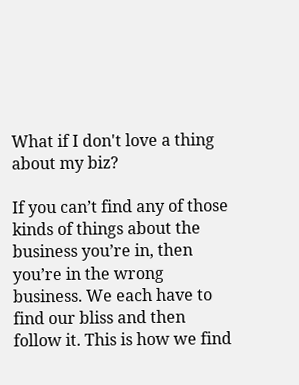What if I don't love a thing about my biz?

If you can’t find any of those kinds of things about the business you’re in, then you’re in the wrong business. We each have to find our bliss and then follow it. This is how we find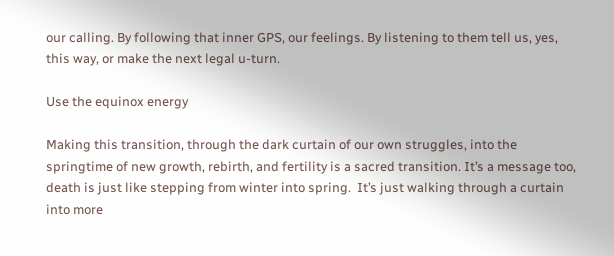our calling. By following that inner GPS, our feelings. By listening to them tell us, yes, this way, or make the next legal u-turn.

Use the equinox energy

Making this transition, through the dark curtain of our own struggles, into the springtime of new growth, rebirth, and fertility is a sacred transition. It’s a message too, death is just like stepping from winter into spring.  It’s just walking through a curtain into more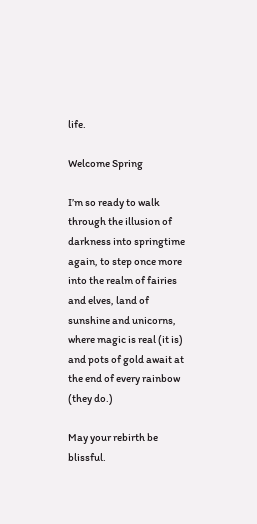life.

Welcome Spring

I’m so ready to walk through the illusion of darkness into springtime again, to step once more into the realm of fairies and elves, land of sunshine and unicorns, where magic is real (it is) and pots of gold await at the end of every rainbow (they do.)

May your rebirth be blissful.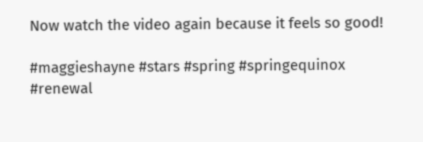Now watch the video again because it feels so good!

#maggieshayne #stars #spring #springequinox #renewal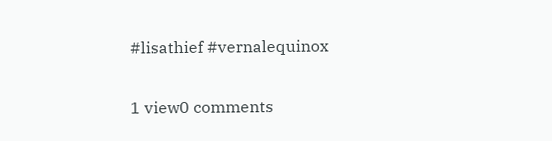#lisathief #vernalequinox

1 view0 comments